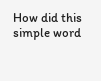How did this simple word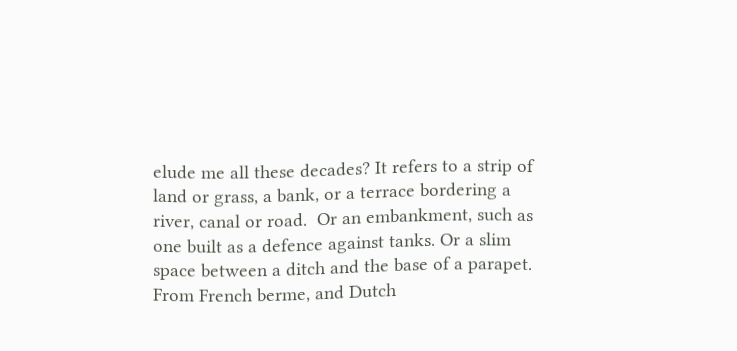elude me all these decades? It refers to a strip of land or grass, a bank, or a terrace bordering a river, canal or road.  Or an embankment, such as one built as a defence against tanks. Or a slim space between a ditch and the base of a parapet. From French berme, and Dutch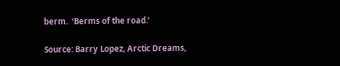berm.  ‘Berms of the road.’

Source: Barry Lopez, Arctic Dreams,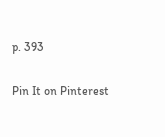p. 393

Pin It on Pinterest